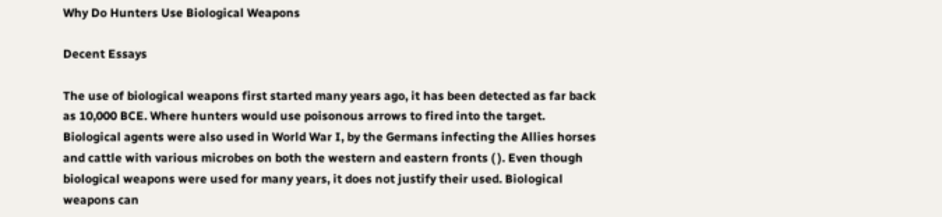Why Do Hunters Use Biological Weapons

Decent Essays

The use of biological weapons first started many years ago, it has been detected as far back as 10,000 BCE. Where hunters would use poisonous arrows to fired into the target. Biological agents were also used in World War I, by the Germans infecting the Allies horses and cattle with various microbes on both the western and eastern fronts ( ). Even though biological weapons were used for many years, it does not justify their used. Biological weapons can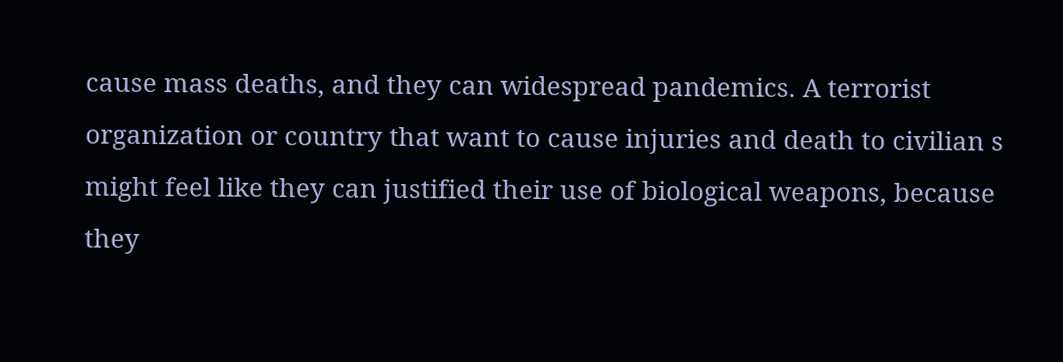cause mass deaths, and they can widespread pandemics. A terrorist organization or country that want to cause injuries and death to civilian s might feel like they can justified their use of biological weapons, because they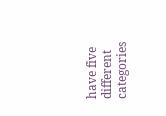have five different categories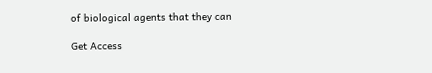of biological agents that they can

Get Access